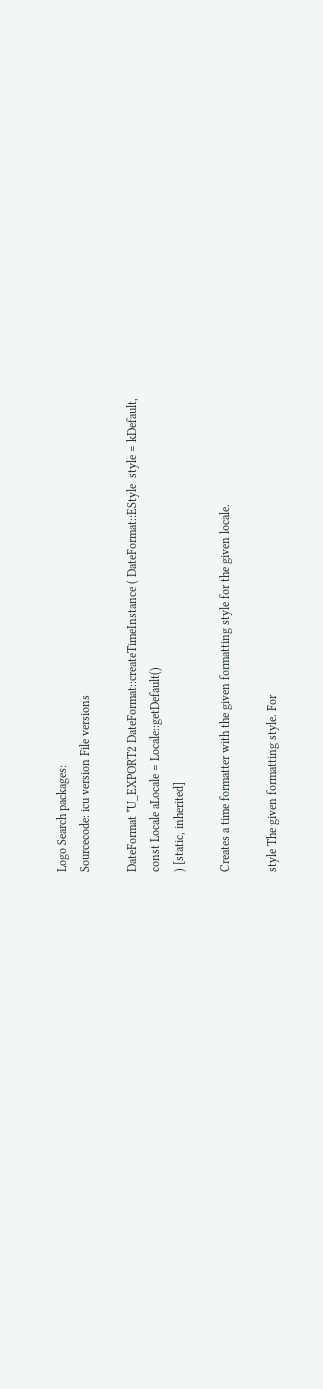Logo Search packages:
Sourcecode: icu version File versions

DateFormat *U_EXPORT2 DateFormat::createTimeInstance ( DateFormat::EStyle  style = kDefault,
const Locale aLocale = Locale::getDefault()
) [static, inherited]

Creates a time formatter with the given formatting style for the given locale.

style The given formatting style. For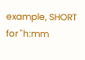example, SHORT for "h:mm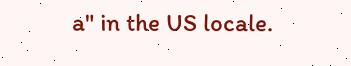a" in the US locale.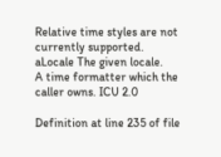Relative time styles are not currently supported.
aLocale The given locale.
A time formatter which the caller owns. ICU 2.0

Definition at line 235 of file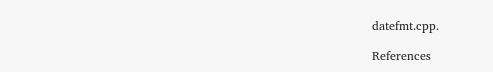datefmt.cpp.

References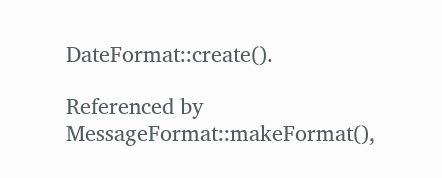DateFormat::create().

Referenced by MessageFormat::makeFormat(),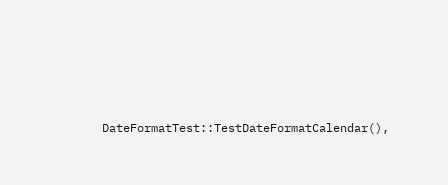DateFormatTest::TestDateFormatCalendar(),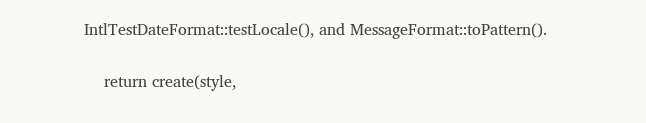IntlTestDateFormat::testLocale(), and MessageFormat::toPattern().

    return create(style,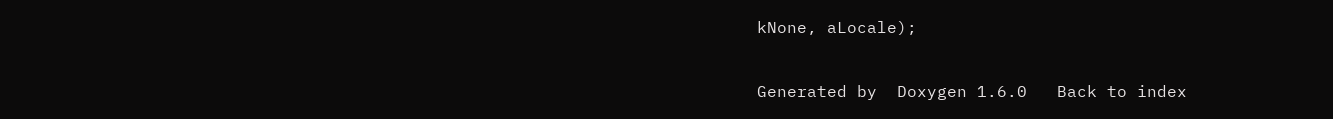kNone, aLocale);

Generated by  Doxygen 1.6.0   Back to index